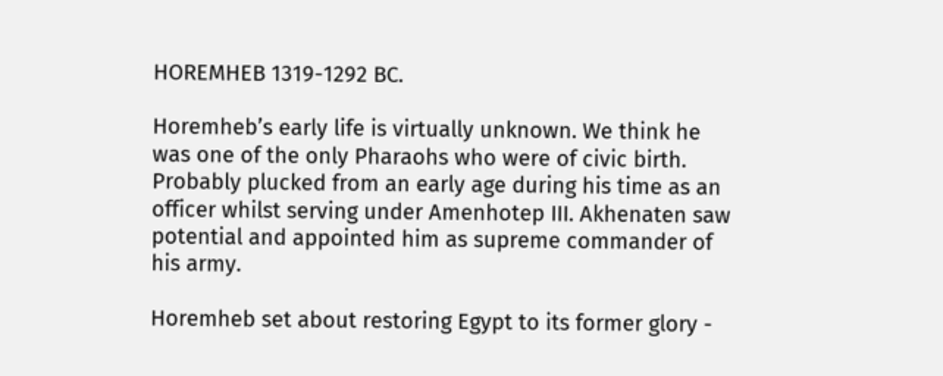HOREMHEB 1319-1292 BC.

Horemheb’s early life is virtually unknown. We think he was one of the only Pharaohs who were of civic birth. Probably plucked from an early age during his time as an officer whilst serving under Amenhotep III. Akhenaten saw potential and appointed him as supreme commander of his army.

Horemheb set about restoring Egypt to its former glory -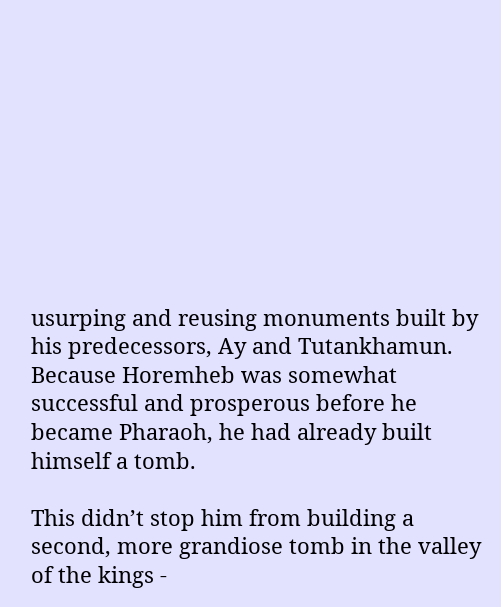usurping and reusing monuments built by his predecessors, Ay and Tutankhamun.
Because Horemheb was somewhat successful and prosperous before he became Pharaoh, he had already built himself a tomb.

This didn’t stop him from building a second, more grandiose tomb in the valley of the kings -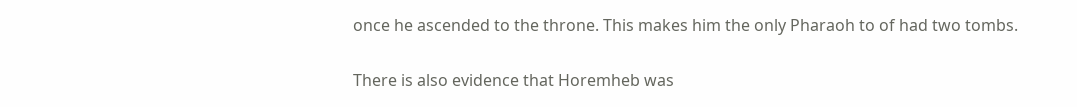once he ascended to the throne. This makes him the only Pharaoh to of had two tombs.

There is also evidence that Horemheb was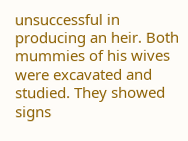unsuccessful in producing an heir. Both mummies of his wives were excavated and studied. They showed signs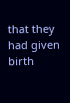that they had given birth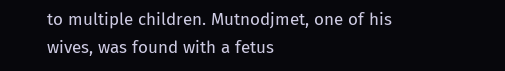to multiple children. Mutnodjmet, one of his wives, was found with a fetus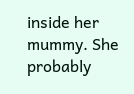inside her mummy. She probably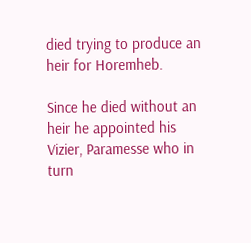died trying to produce an heir for Horemheb.

Since he died without an heir he appointed his Vizier, Paramesse who in turn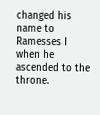changed his name to Ramesses I when he ascended to the throne.